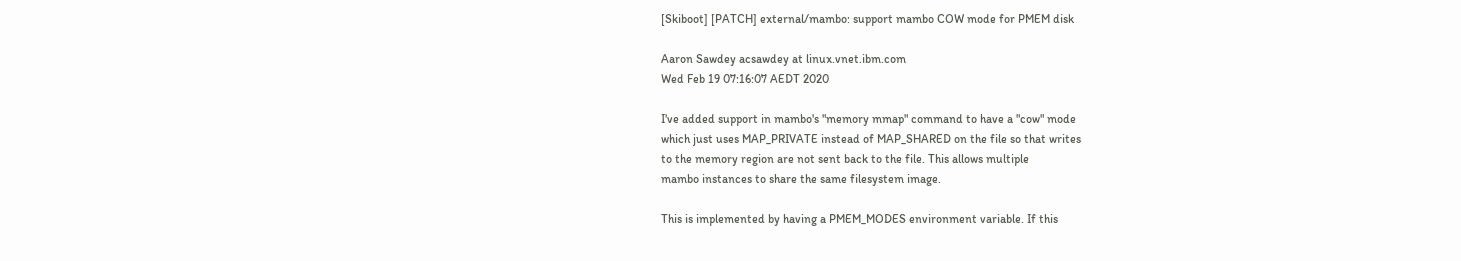[Skiboot] [PATCH] external/mambo: support mambo COW mode for PMEM disk

Aaron Sawdey acsawdey at linux.vnet.ibm.com
Wed Feb 19 07:16:07 AEDT 2020

I've added support in mambo's "memory mmap" command to have a "cow" mode
which just uses MAP_PRIVATE instead of MAP_SHARED on the file so that writes
to the memory region are not sent back to the file. This allows multiple
mambo instances to share the same filesystem image.

This is implemented by having a PMEM_MODES environment variable. If this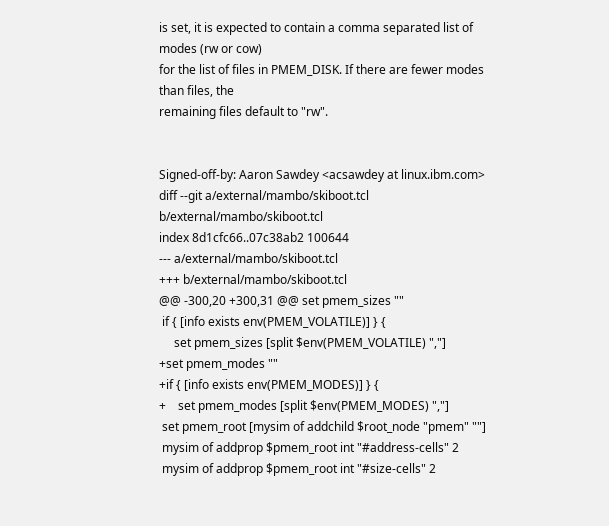is set, it is expected to contain a comma separated list of modes (rw or cow)
for the list of files in PMEM_DISK. If there are fewer modes than files, the
remaining files default to "rw".


Signed-off-by: Aaron Sawdey <acsawdey at linux.ibm.com>
diff --git a/external/mambo/skiboot.tcl b/external/mambo/skiboot.tcl
index 8d1cfc66..07c38ab2 100644
--- a/external/mambo/skiboot.tcl
+++ b/external/mambo/skiboot.tcl
@@ -300,20 +300,31 @@ set pmem_sizes ""
 if { [info exists env(PMEM_VOLATILE)] } {
     set pmem_sizes [split $env(PMEM_VOLATILE) ","]
+set pmem_modes ""
+if { [info exists env(PMEM_MODES)] } {
+    set pmem_modes [split $env(PMEM_MODES) ","]
 set pmem_root [mysim of addchild $root_node "pmem" ""]
 mysim of addprop $pmem_root int "#address-cells" 2
 mysim of addprop $pmem_root int "#size-cells" 2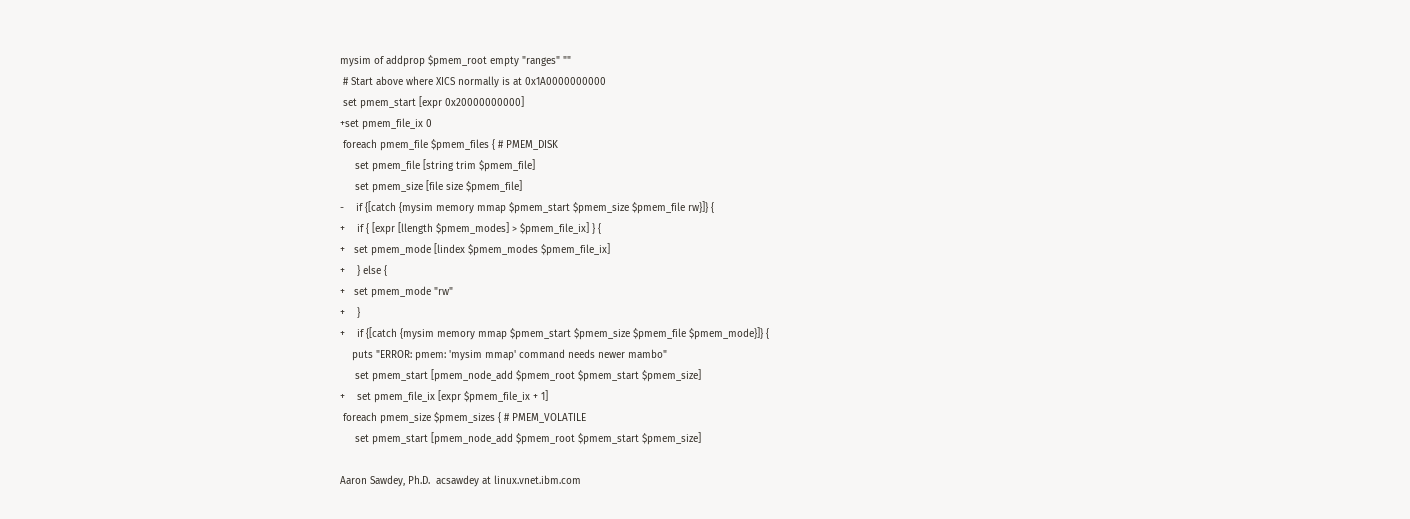mysim of addprop $pmem_root empty "ranges" ""
 # Start above where XICS normally is at 0x1A0000000000
 set pmem_start [expr 0x20000000000]
+set pmem_file_ix 0
 foreach pmem_file $pmem_files { # PMEM_DISK
     set pmem_file [string trim $pmem_file]
     set pmem_size [file size $pmem_file]
-    if {[catch {mysim memory mmap $pmem_start $pmem_size $pmem_file rw}]} {
+    if { [expr [llength $pmem_modes] > $pmem_file_ix] } {
+   set pmem_mode [lindex $pmem_modes $pmem_file_ix]
+    } else {
+   set pmem_mode "rw"
+    }
+    if {[catch {mysim memory mmap $pmem_start $pmem_size $pmem_file $pmem_mode}]} {
    puts "ERROR: pmem: 'mysim mmap' command needs newer mambo"
     set pmem_start [pmem_node_add $pmem_root $pmem_start $pmem_size]
+    set pmem_file_ix [expr $pmem_file_ix + 1]
 foreach pmem_size $pmem_sizes { # PMEM_VOLATILE
     set pmem_start [pmem_node_add $pmem_root $pmem_start $pmem_size]

Aaron Sawdey, Ph.D.  acsawdey at linux.vnet.ibm.com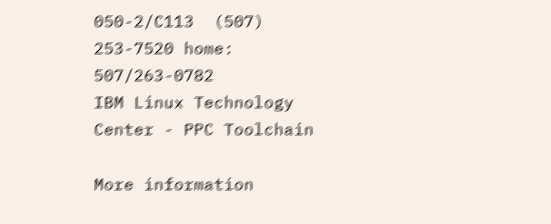050-2/C113  (507) 253-7520 home: 507/263-0782
IBM Linux Technology Center - PPC Toolchain

More information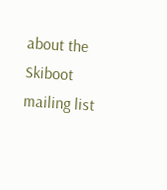about the Skiboot mailing list